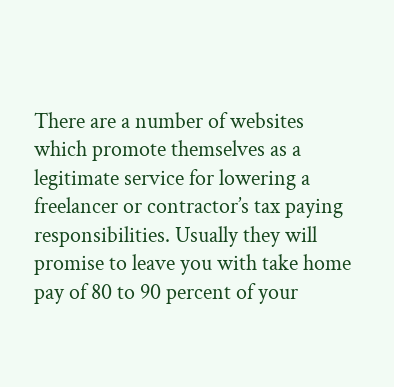There are a number of websites which promote themselves as a legitimate service for lowering a freelancer or contractor’s tax paying responsibilities. Usually they will promise to leave you with take home pay of 80 to 90 percent of your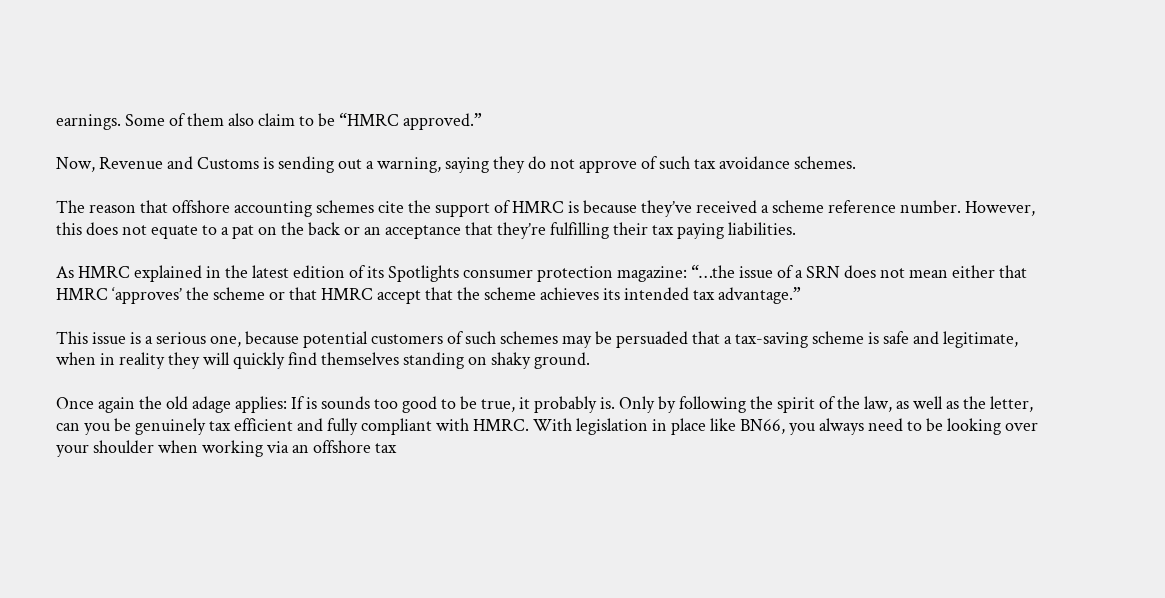earnings. Some of them also claim to be “HMRC approved.”

Now, Revenue and Customs is sending out a warning, saying they do not approve of such tax avoidance schemes.

The reason that offshore accounting schemes cite the support of HMRC is because they’ve received a scheme reference number. However, this does not equate to a pat on the back or an acceptance that they’re fulfilling their tax paying liabilities.

As HMRC explained in the latest edition of its Spotlights consumer protection magazine: “…the issue of a SRN does not mean either that HMRC ‘approves’ the scheme or that HMRC accept that the scheme achieves its intended tax advantage.”

This issue is a serious one, because potential customers of such schemes may be persuaded that a tax-saving scheme is safe and legitimate, when in reality they will quickly find themselves standing on shaky ground.

Once again the old adage applies: If is sounds too good to be true, it probably is. Only by following the spirit of the law, as well as the letter, can you be genuinely tax efficient and fully compliant with HMRC. With legislation in place like BN66, you always need to be looking over your shoulder when working via an offshore tax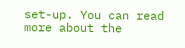set-up. You can read more about the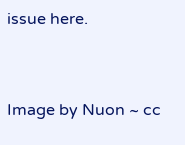issue here.


Image by Nuon ~ cc